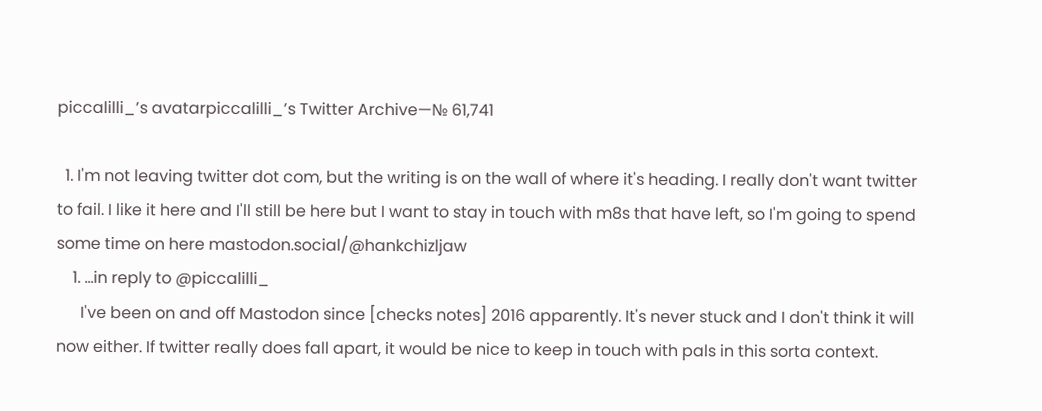piccalilli_’s avatarpiccalilli_’s Twitter Archive—№ 61,741

  1. I'm not leaving twitter dot com, but the writing is on the wall of where it's heading. I really don't want twitter to fail. I like it here and I'll still be here but I want to stay in touch with m8s that have left, so I'm going to spend some time on here mastodon.social/@hankchizljaw
    1. …in reply to @piccalilli_
      I've been on and off Mastodon since [checks notes] 2016 apparently. It's never stuck and I don't think it will now either. If twitter really does fall apart, it would be nice to keep in touch with pals in this sorta context.